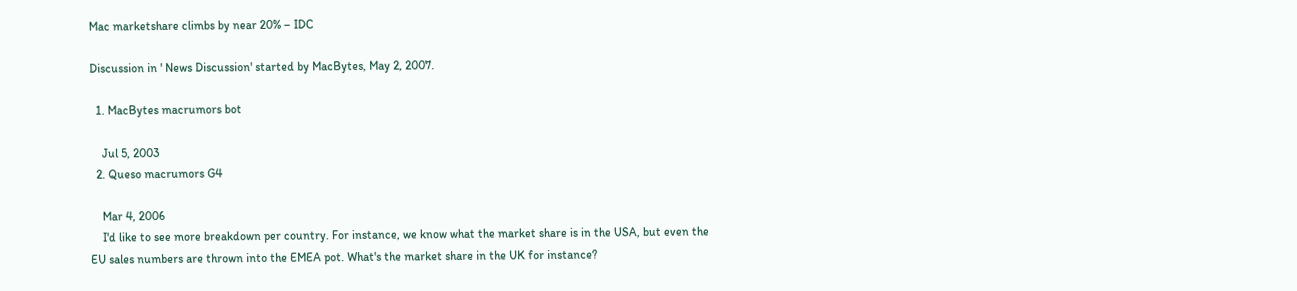Mac marketshare climbs by near 20% – IDC

Discussion in ' News Discussion' started by MacBytes, May 2, 2007.

  1. MacBytes macrumors bot

    Jul 5, 2003
  2. Queso macrumors G4

    Mar 4, 2006
    I'd like to see more breakdown per country. For instance, we know what the market share is in the USA, but even the EU sales numbers are thrown into the EMEA pot. What's the market share in the UK for instance?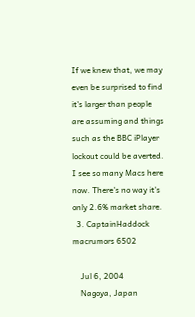If we knew that, we may even be surprised to find it's larger than people are assuming and things such as the BBC iPlayer lockout could be averted. I see so many Macs here now. There's no way it's only 2.6% market share.
  3. CaptainHaddock macrumors 6502

    Jul 6, 2004
    Nagoya, Japan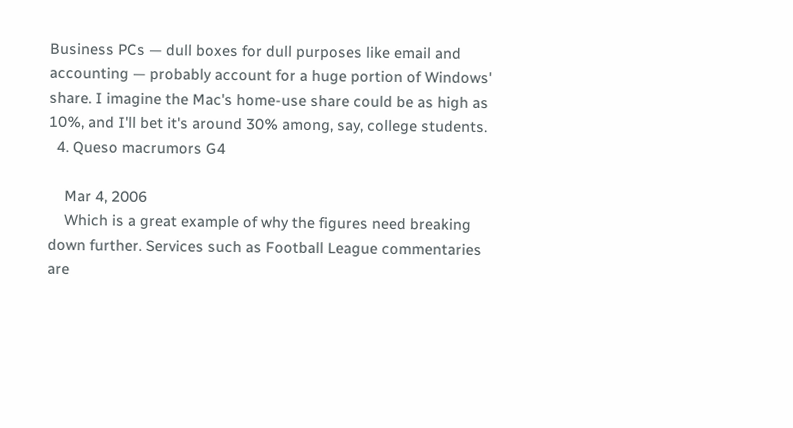Business PCs — dull boxes for dull purposes like email and accounting — probably account for a huge portion of Windows' share. I imagine the Mac's home-use share could be as high as 10%, and I'll bet it's around 30% among, say, college students.
  4. Queso macrumors G4

    Mar 4, 2006
    Which is a great example of why the figures need breaking down further. Services such as Football League commentaries are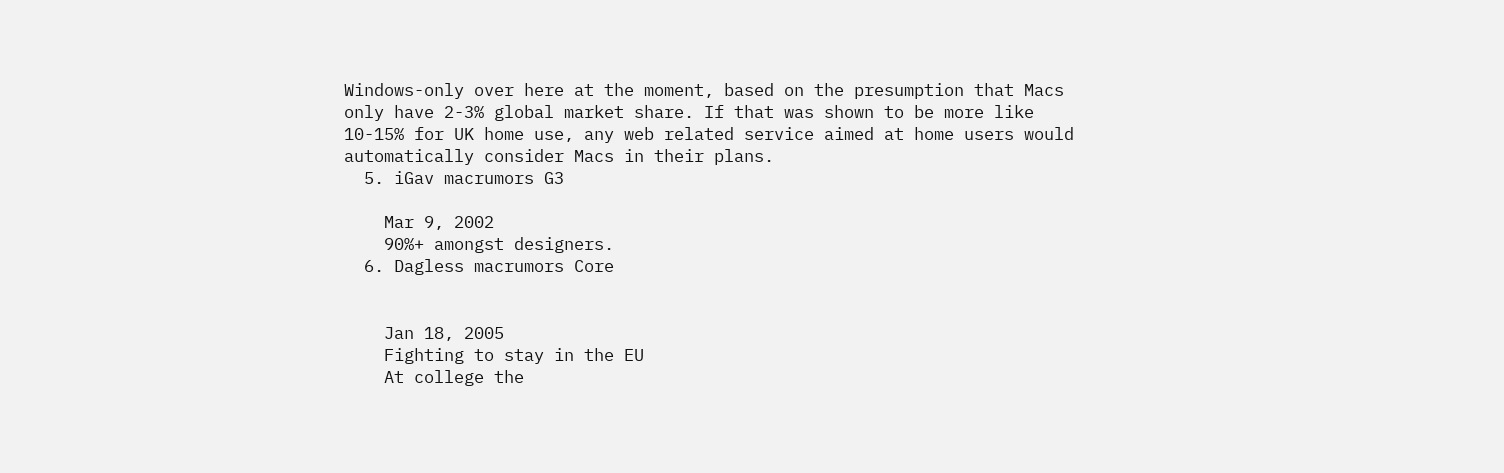Windows-only over here at the moment, based on the presumption that Macs only have 2-3% global market share. If that was shown to be more like 10-15% for UK home use, any web related service aimed at home users would automatically consider Macs in their plans.
  5. iGav macrumors G3

    Mar 9, 2002
    90%+ amongst designers.
  6. Dagless macrumors Core


    Jan 18, 2005
    Fighting to stay in the EU
    At college the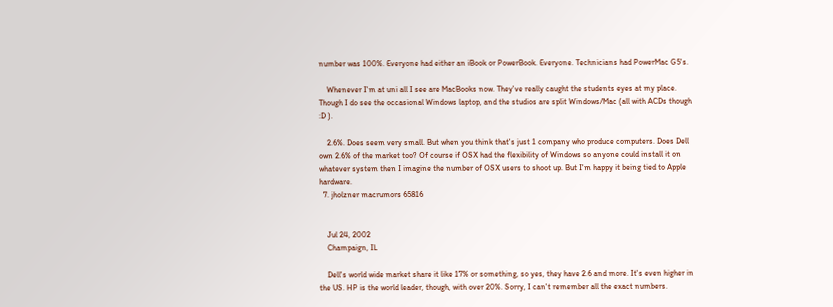number was 100%. Everyone had either an iBook or PowerBook. Everyone. Technicians had PowerMac G5's.

    Whenever I'm at uni all I see are MacBooks now. They've really caught the students eyes at my place. Though I do see the occasional Windows laptop, and the studios are split Windows/Mac (all with ACDs though :D ).

    2.6%. Does seem very small. But when you think that's just 1 company who produce computers. Does Dell own 2.6% of the market too? Of course if OSX had the flexibility of Windows so anyone could install it on whatever system then I imagine the number of OSX users to shoot up. But I'm happy it being tied to Apple hardware.
  7. jholzner macrumors 65816


    Jul 24, 2002
    Champaign, IL

    Dell's world wide market share it like 17% or something, so yes, they have 2.6 and more. It's even higher in the US. HP is the world leader, though, with over 20%. Sorry, I can't remember all the exact numbers.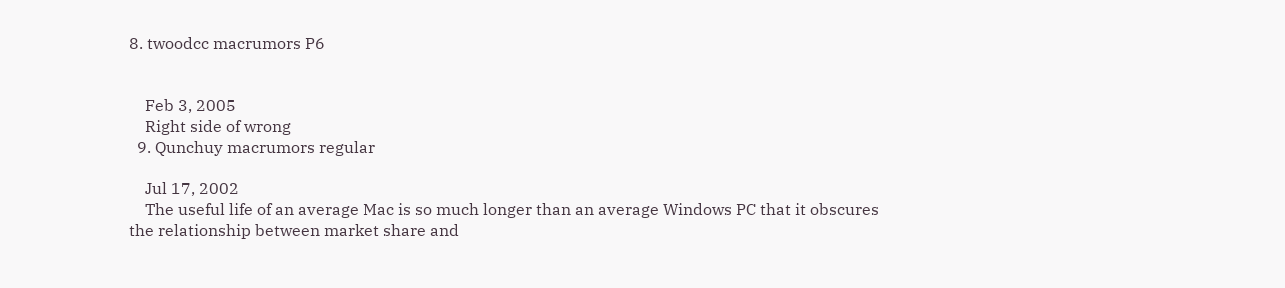8. twoodcc macrumors P6


    Feb 3, 2005
    Right side of wrong
  9. Qunchuy macrumors regular

    Jul 17, 2002
    The useful life of an average Mac is so much longer than an average Windows PC that it obscures the relationship between market share and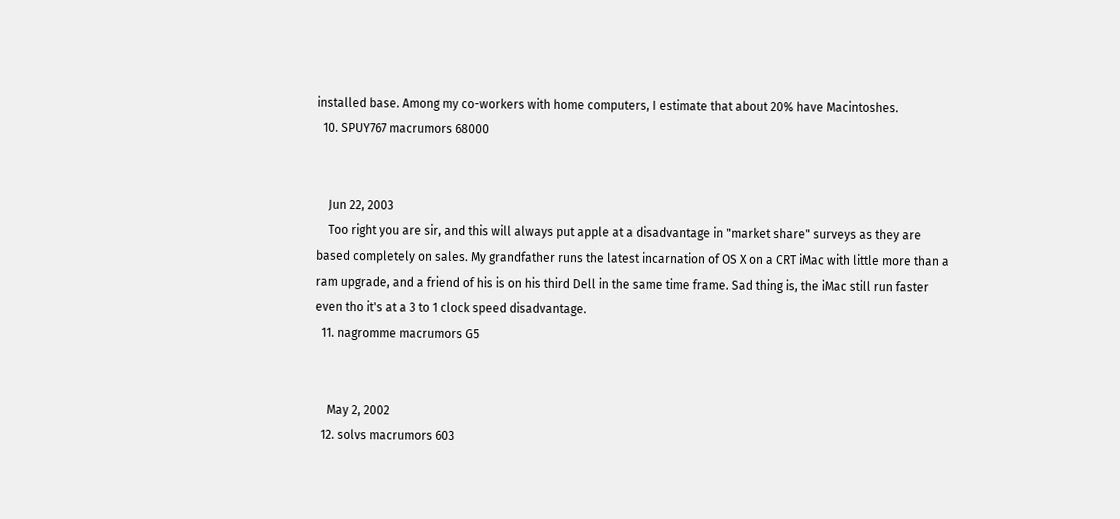installed base. Among my co-workers with home computers, I estimate that about 20% have Macintoshes.
  10. SPUY767 macrumors 68000


    Jun 22, 2003
    Too right you are sir, and this will always put apple at a disadvantage in "market share" surveys as they are based completely on sales. My grandfather runs the latest incarnation of OS X on a CRT iMac with little more than a ram upgrade, and a friend of his is on his third Dell in the same time frame. Sad thing is, the iMac still run faster even tho it's at a 3 to 1 clock speed disadvantage.
  11. nagromme macrumors G5


    May 2, 2002
  12. solvs macrumors 603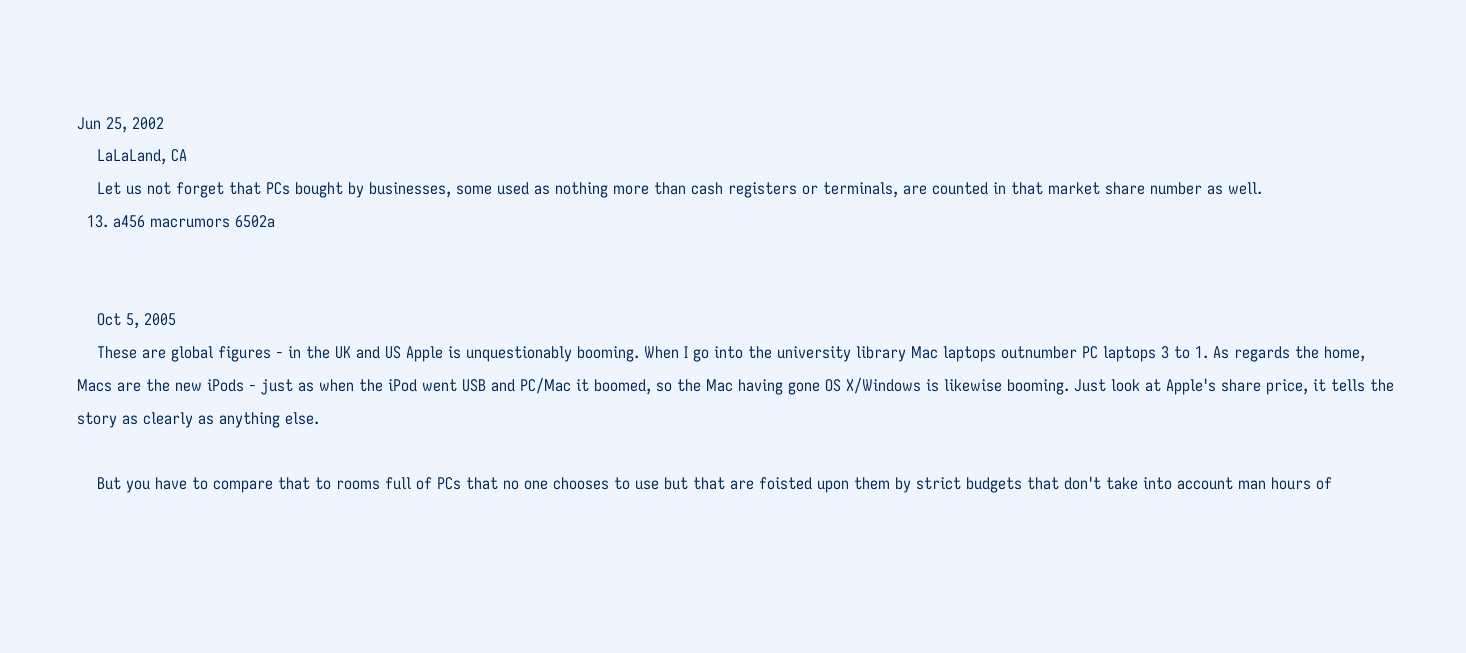Jun 25, 2002
    LaLaLand, CA
    Let us not forget that PCs bought by businesses, some used as nothing more than cash registers or terminals, are counted in that market share number as well.
  13. a456 macrumors 6502a


    Oct 5, 2005
    These are global figures - in the UK and US Apple is unquestionably booming. When I go into the university library Mac laptops outnumber PC laptops 3 to 1. As regards the home, Macs are the new iPods - just as when the iPod went USB and PC/Mac it boomed, so the Mac having gone OS X/Windows is likewise booming. Just look at Apple's share price, it tells the story as clearly as anything else.

    But you have to compare that to rooms full of PCs that no one chooses to use but that are foisted upon them by strict budgets that don't take into account man hours of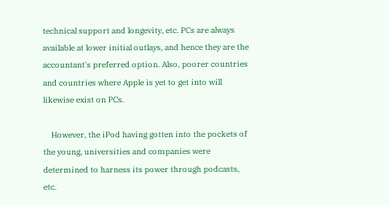technical support and longevity, etc. PCs are always available at lower initial outlays, and hence they are the accountant's preferred option. Also, poorer countries and countries where Apple is yet to get into will likewise exist on PCs.

    However, the iPod having gotten into the pockets of the young, universities and companies were determined to harness its power through podcasts, etc.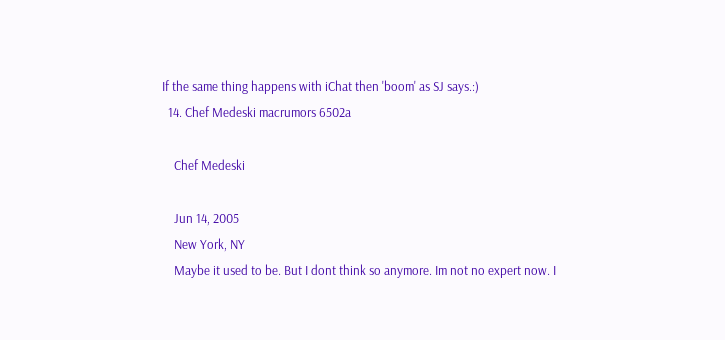If the same thing happens with iChat then 'boom' as SJ says.:)
  14. Chef Medeski macrumors 6502a

    Chef Medeski

    Jun 14, 2005
    New York, NY
    Maybe it used to be. But I dont think so anymore. Im not no expert now. I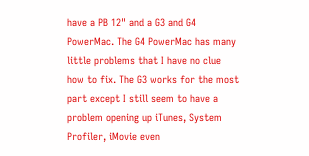have a PB 12" and a G3 and G4 PowerMac. The G4 PowerMac has many little problems that I have no clue how to fix. The G3 works for the most part except I still seem to have a problem opening up iTunes, System Profiler, iMovie even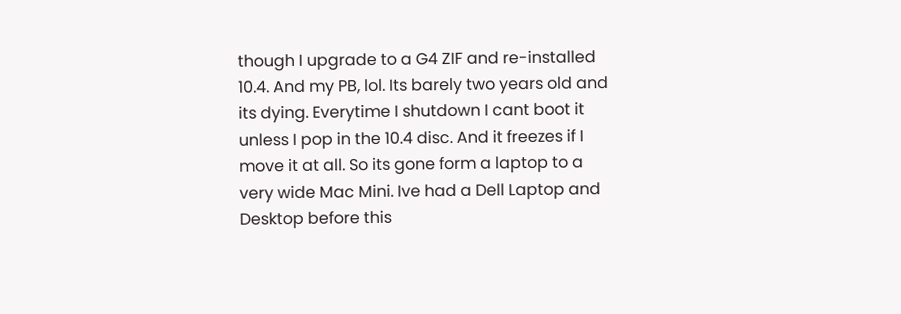though I upgrade to a G4 ZIF and re-installed 10.4. And my PB, lol. Its barely two years old and its dying. Everytime I shutdown I cant boot it unless I pop in the 10.4 disc. And it freezes if I move it at all. So its gone form a laptop to a very wide Mac Mini. Ive had a Dell Laptop and Desktop before this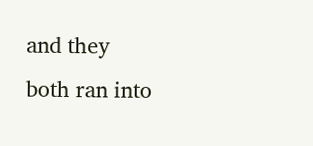and they both ran into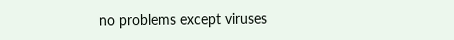no problems except viruses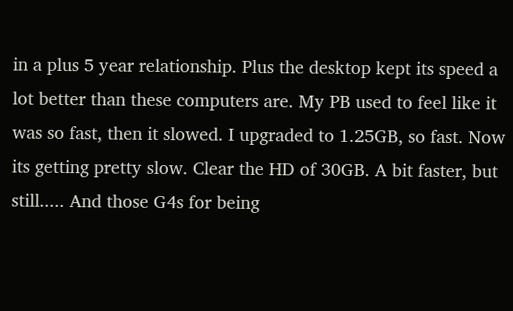in a plus 5 year relationship. Plus the desktop kept its speed a lot better than these computers are. My PB used to feel like it was so fast, then it slowed. I upgraded to 1.25GB, so fast. Now its getting pretty slow. Clear the HD of 30GB. A bit faster, but still..... And those G4s for being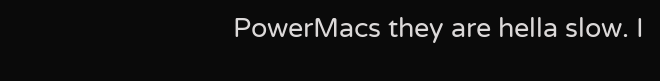PowerMacs they are hella slow. I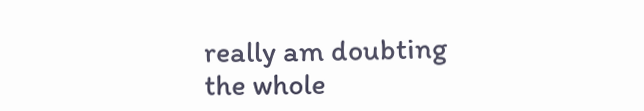really am doubting the whole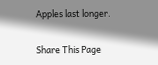Apples last longer.

Share This Page